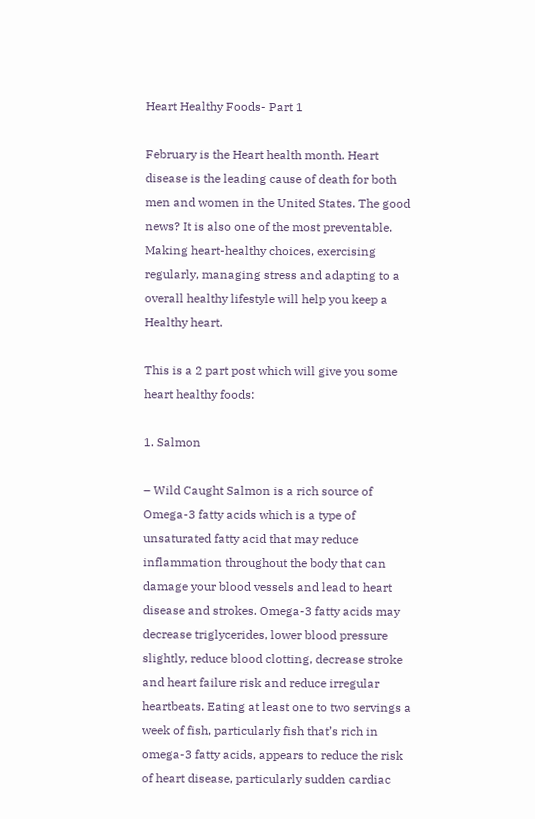Heart Healthy Foods- Part 1

February is the Heart health month. Heart disease is the leading cause of death for both men and women in the United States. The good news? It is also one of the most preventable. Making heart-healthy choices, exercising regularly, managing stress and adapting to a overall healthy lifestyle will help you keep a Healthy heart.

This is a 2 part post which will give you some heart healthy foods:

1. Salmon

– Wild Caught Salmon is a rich source of Omega-3 fatty acids which is a type of unsaturated fatty acid that may reduce inflammation throughout the body that can damage your blood vessels and lead to heart disease and strokes. Omega-3 fatty acids may decrease triglycerides, lower blood pressure slightly, reduce blood clotting, decrease stroke and heart failure risk and reduce irregular heartbeats. Eating at least one to two servings a week of fish, particularly fish that’s rich in omega-3 fatty acids, appears to reduce the risk of heart disease, particularly sudden cardiac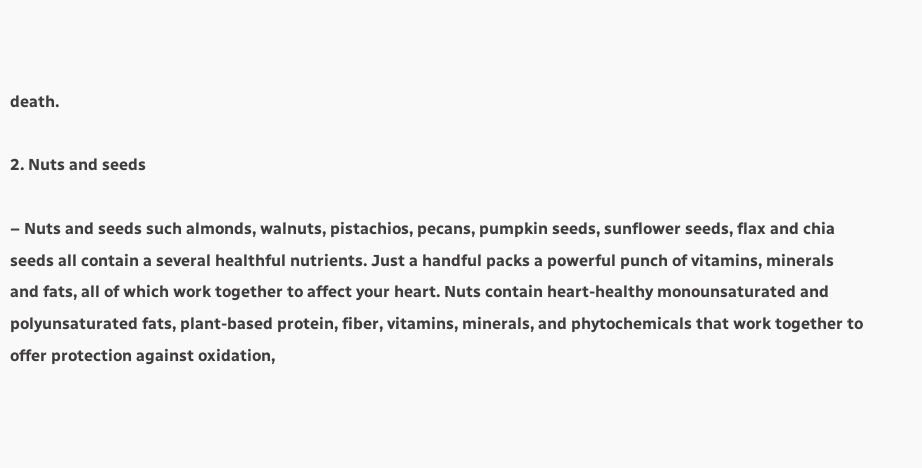death.

2. Nuts and seeds

– Nuts and seeds such almonds, walnuts, pistachios, pecans, pumpkin seeds, sunflower seeds, flax and chia seeds all contain a several healthful nutrients. Just a handful packs a powerful punch of vitamins, minerals and fats, all of which work together to affect your heart. Nuts contain heart-healthy monounsaturated and polyunsaturated fats, plant-based protein, fiber, vitamins, minerals, and phytochemicals that work together to offer protection against oxidation,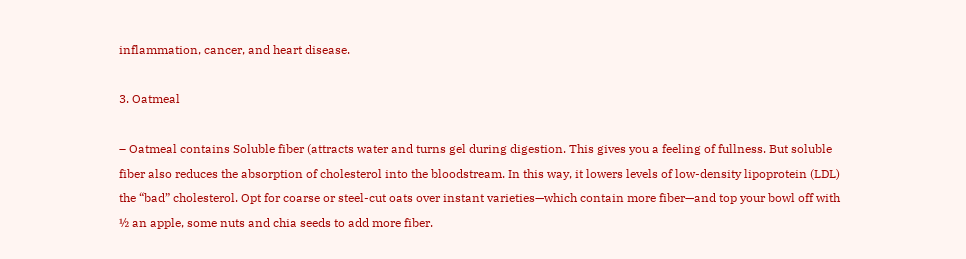inflammation, cancer, and heart disease.

3. Oatmeal

– Oatmeal contains Soluble fiber (attracts water and turns gel during digestion. This gives you a feeling of fullness. But soluble fiber also reduces the absorption of cholesterol into the bloodstream. In this way, it lowers levels of low-density lipoprotein (LDL) the “bad” cholesterol. Opt for coarse or steel-cut oats over instant varieties—which contain more fiber—and top your bowl off with ½ an apple, some nuts and chia seeds to add more fiber.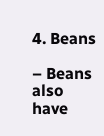4. Beans

– Beans also have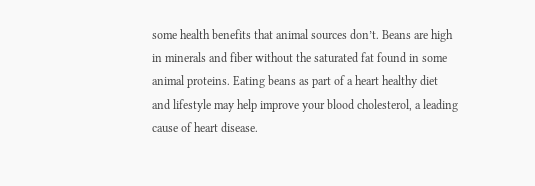some health benefits that animal sources don’t. Beans are high in minerals and fiber without the saturated fat found in some animal proteins. Eating beans as part of a heart healthy diet and lifestyle may help improve your blood cholesterol, a leading cause of heart disease.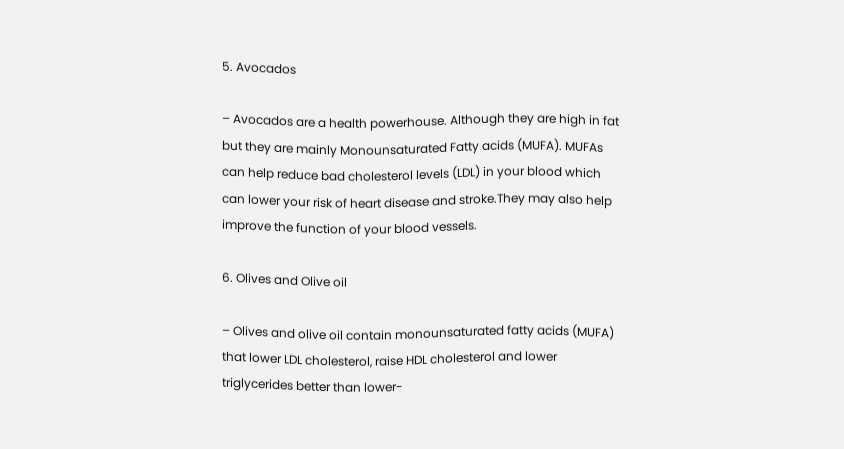5. Avocados

– Avocados are a health powerhouse. Although they are high in fat but they are mainly Monounsaturated Fatty acids (MUFA). MUFAs can help reduce bad cholesterol levels (LDL) in your blood which can lower your risk of heart disease and stroke.They may also help improve the function of your blood vessels.

6. Olives and Olive oil

– Olives and olive oil contain monounsaturated fatty acids (MUFA) that lower LDL cholesterol, raise HDL cholesterol and lower triglycerides better than lower-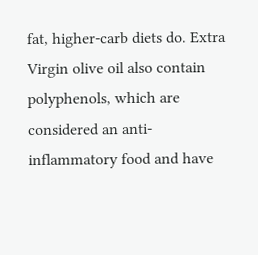fat, higher-carb diets do. Extra Virgin olive oil also contain polyphenols, which are considered an anti-inflammatory food and have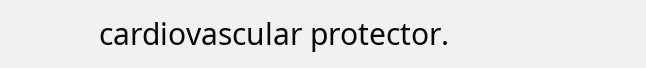cardiovascular protector.